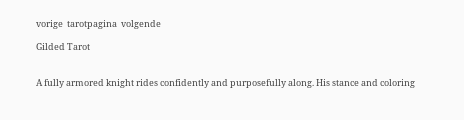vorige  tarotpagina  volgende

Gilded Tarot


A fully armored knight rides confidently and purposefully along. His stance and coloring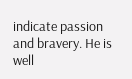indicate passion and bravery. He is well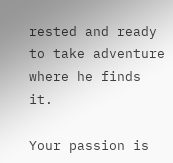rested and ready to take adventure where he finds it.

Your passion is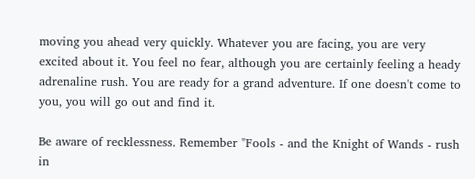moving you ahead very quickly. Whatever you are facing, you are very excited about it. You feel no fear, although you are certainly feeling a heady adrenaline rush. You are ready for a grand adventure. If one doesn't come to you, you will go out and find it.

Be aware of recklessness. Remember "Fools - and the Knight of Wands - rush in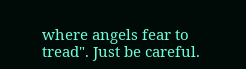where angels fear to tread". Just be careful.